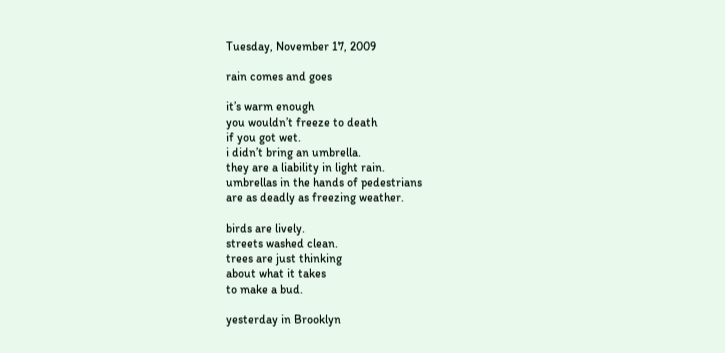Tuesday, November 17, 2009

rain comes and goes

it’s warm enough
you wouldn’t freeze to death
if you got wet.
i didn’t bring an umbrella.
they are a liability in light rain.
umbrellas in the hands of pedestrians
are as deadly as freezing weather.

birds are lively.
streets washed clean.
trees are just thinking
about what it takes
to make a bud.

yesterday in Brooklyn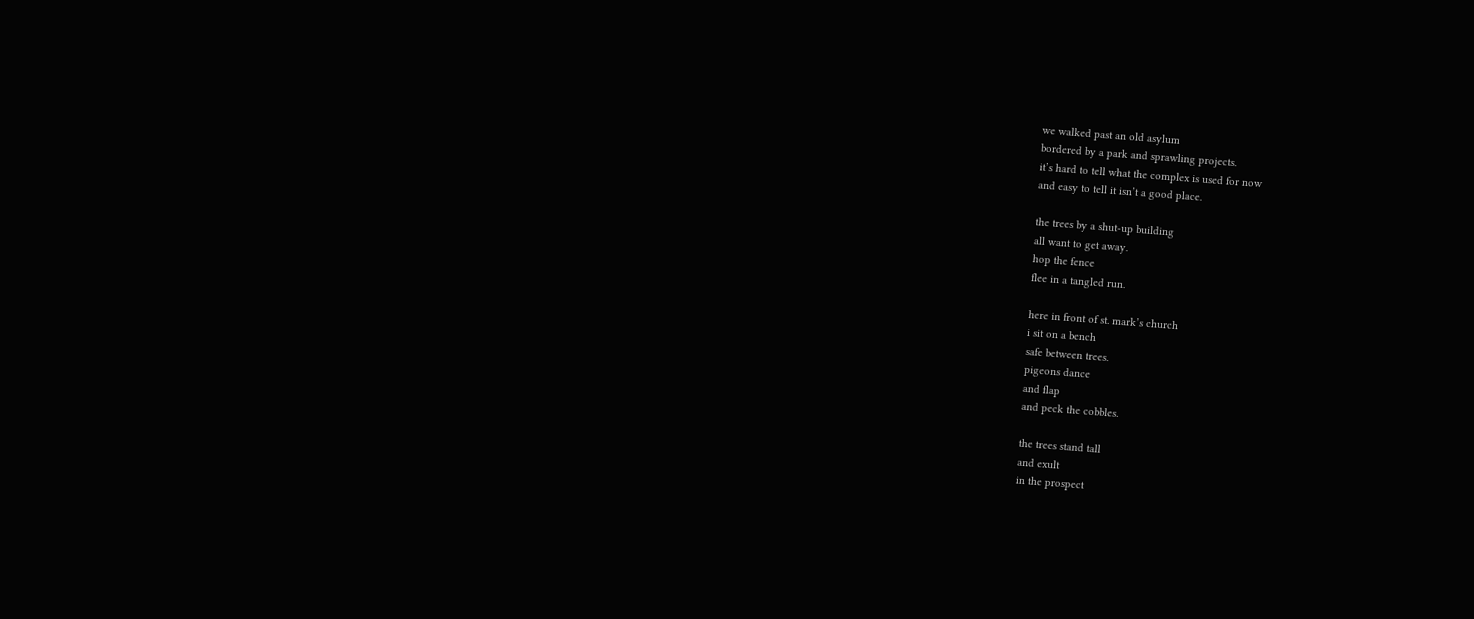we walked past an old asylum
bordered by a park and sprawling projects.
it’s hard to tell what the complex is used for now
and easy to tell it isn’t a good place.

the trees by a shut-up building
all want to get away.
hop the fence
flee in a tangled run.

here in front of st. mark’s church
i sit on a bench
safe between trees.
pigeons dance
and flap
and peck the cobbles.

the trees stand tall
and exult
in the prospect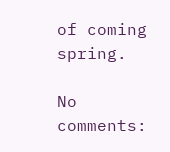of coming spring.

No comments: